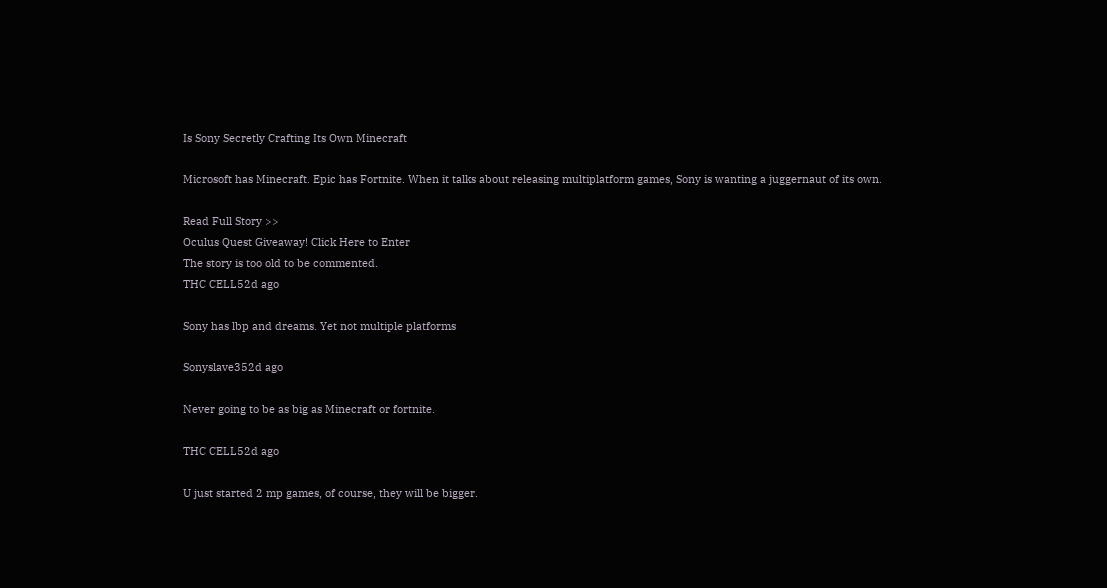Is Sony Secretly Crafting Its Own Minecraft

Microsoft has Minecraft. Epic has Fortnite. When it talks about releasing multiplatform games, Sony is wanting a juggernaut of its own.

Read Full Story >>
Oculus Quest Giveaway! Click Here to Enter
The story is too old to be commented.
THC CELL52d ago

Sony has lbp and dreams. Yet not multiple platforms

Sonyslave352d ago

Never going to be as big as Minecraft or fortnite.

THC CELL52d ago

U just started 2 mp games, of course, they will be bigger.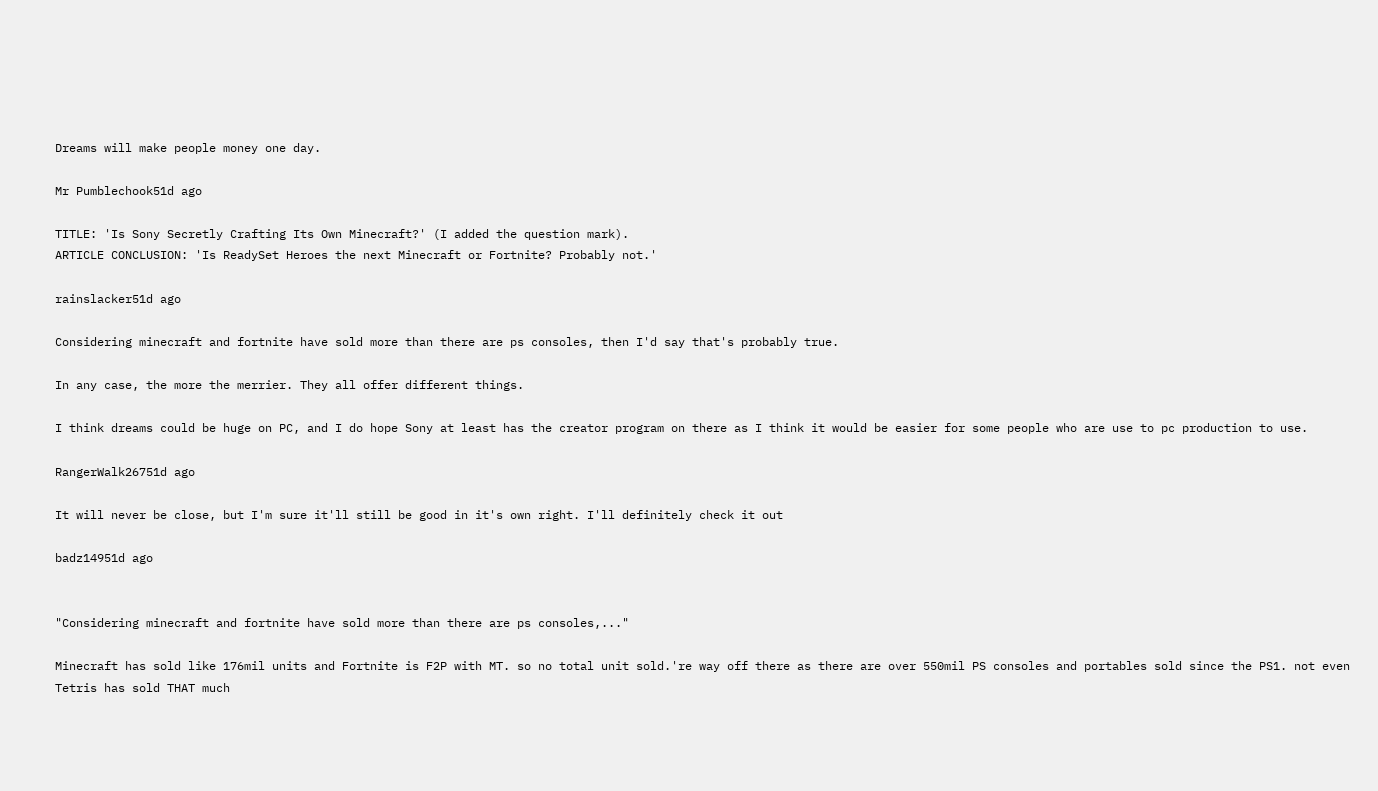Dreams will make people money one day.

Mr Pumblechook51d ago

TITLE: 'Is Sony Secretly Crafting Its Own Minecraft?' (I added the question mark).
ARTICLE CONCLUSION: 'Is ReadySet Heroes the next Minecraft or Fortnite? Probably not.'

rainslacker51d ago

Considering minecraft and fortnite have sold more than there are ps consoles, then I'd say that's probably true.

In any case, the more the merrier. They all offer different things.

I think dreams could be huge on PC, and I do hope Sony at least has the creator program on there as I think it would be easier for some people who are use to pc production to use.

RangerWalk26751d ago

It will never be close, but I'm sure it'll still be good in it's own right. I'll definitely check it out

badz14951d ago


"Considering minecraft and fortnite have sold more than there are ps consoles,..."

Minecraft has sold like 176mil units and Fortnite is F2P with MT. so no total unit sold.'re way off there as there are over 550mil PS consoles and portables sold since the PS1. not even Tetris has sold THAT much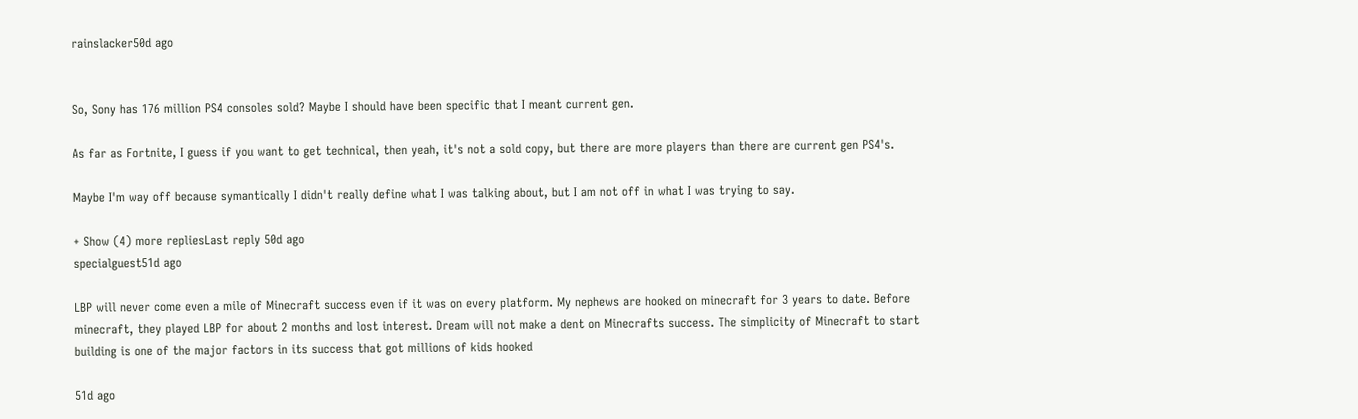rainslacker50d ago


So, Sony has 176 million PS4 consoles sold? Maybe I should have been specific that I meant current gen.

As far as Fortnite, I guess if you want to get technical, then yeah, it's not a sold copy, but there are more players than there are current gen PS4's.

Maybe I'm way off because symantically I didn't really define what I was talking about, but I am not off in what I was trying to say.

+ Show (4) more repliesLast reply 50d ago
specialguest51d ago

LBP will never come even a mile of Minecraft success even if it was on every platform. My nephews are hooked on minecraft for 3 years to date. Before minecraft, they played LBP for about 2 months and lost interest. Dream will not make a dent on Minecrafts success. The simplicity of Minecraft to start building is one of the major factors in its success that got millions of kids hooked

51d ago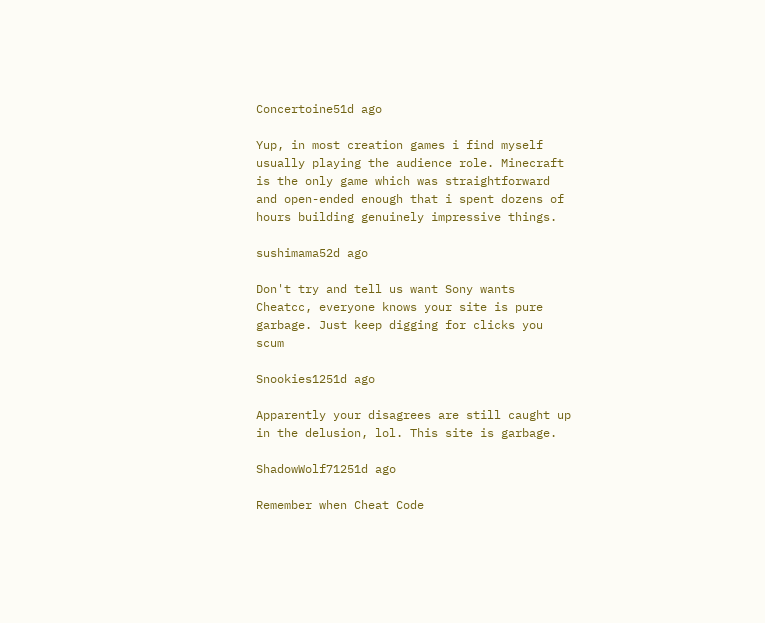Concertoine51d ago

Yup, in most creation games i find myself usually playing the audience role. Minecraft is the only game which was straightforward and open-ended enough that i spent dozens of hours building genuinely impressive things.

sushimama52d ago

Don't try and tell us want Sony wants Cheatcc, everyone knows your site is pure garbage. Just keep digging for clicks you scum

Snookies1251d ago

Apparently your disagrees are still caught up in the delusion, lol. This site is garbage.

ShadowWolf71251d ago

Remember when Cheat Code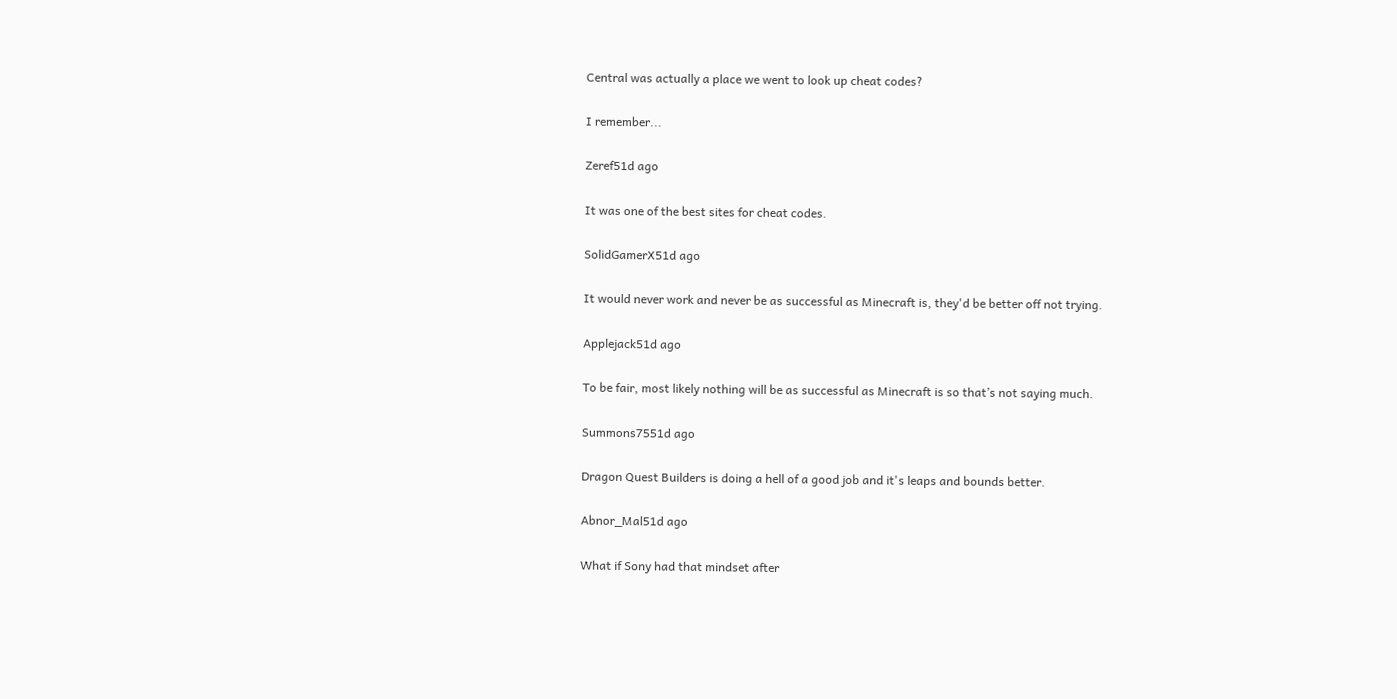Central was actually a place we went to look up cheat codes?

I remember...

Zeref51d ago

It was one of the best sites for cheat codes.

SolidGamerX51d ago

It would never work and never be as successful as Minecraft is, they'd be better off not trying.

Applejack51d ago

To be fair, most likely nothing will be as successful as Minecraft is so that’s not saying much.

Summons7551d ago

Dragon Quest Builders is doing a hell of a good job and it's leaps and bounds better.

Abnor_Mal51d ago

What if Sony had that mindset after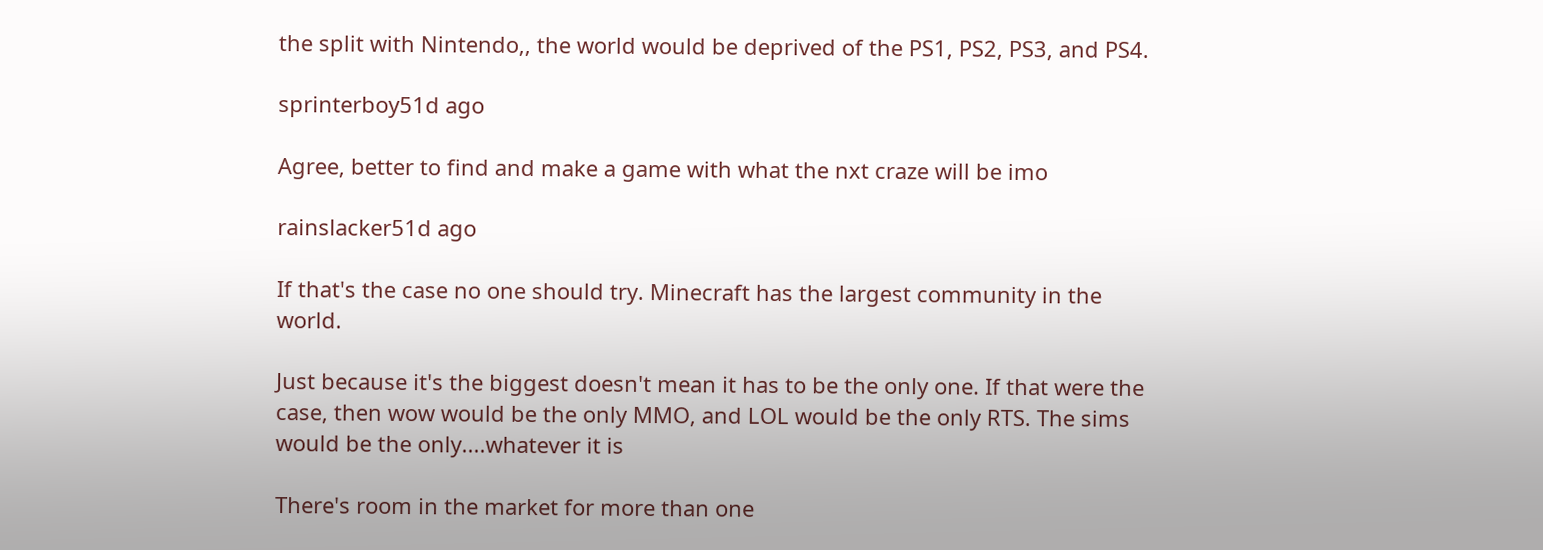the split with Nintendo,, the world would be deprived of the PS1, PS2, PS3, and PS4.

sprinterboy51d ago

Agree, better to find and make a game with what the nxt craze will be imo

rainslacker51d ago

If that's the case no one should try. Minecraft has the largest community in the world.

Just because it's the biggest doesn't mean it has to be the only one. If that were the case, then wow would be the only MMO, and LOL would be the only RTS. The sims would be the only....whatever it is

There's room in the market for more than one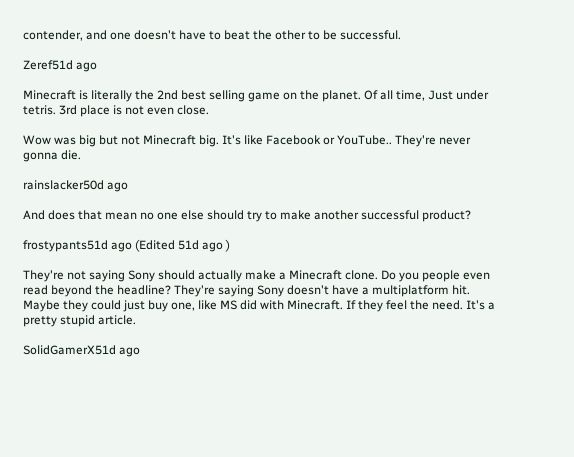contender, and one doesn't have to beat the other to be successful.

Zeref51d ago

Minecraft is literally the 2nd best selling game on the planet. Of all time, Just under tetris. 3rd place is not even close.

Wow was big but not Minecraft big. It's like Facebook or YouTube.. They're never gonna die.

rainslacker50d ago

And does that mean no one else should try to make another successful product?

frostypants51d ago (Edited 51d ago )

They're not saying Sony should actually make a Minecraft clone. Do you people even read beyond the headline? They're saying Sony doesn't have a multiplatform hit. Maybe they could just buy one, like MS did with Minecraft. If they feel the need. It's a pretty stupid article.

SolidGamerX51d ago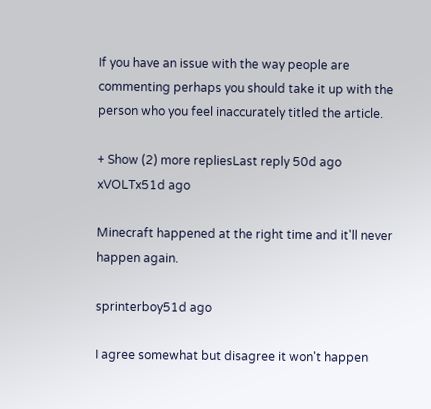If you have an issue with the way people are commenting perhaps you should take it up with the person who you feel inaccurately titled the article.

+ Show (2) more repliesLast reply 50d ago
xVOLTx51d ago

Minecraft happened at the right time and it'll never happen again.

sprinterboy51d ago

I agree somewhat but disagree it won't happen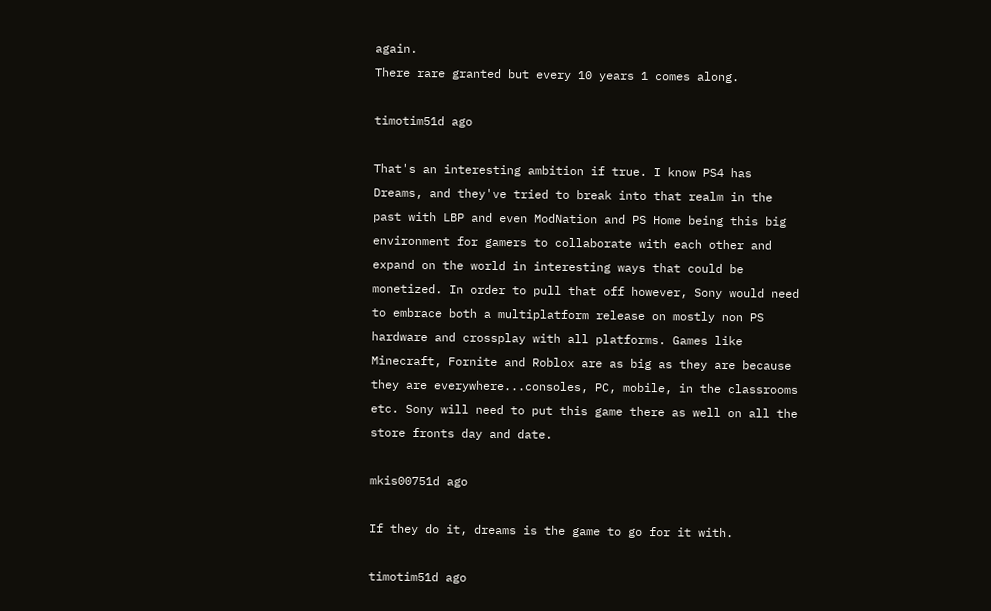again.
There rare granted but every 10 years 1 comes along.

timotim51d ago

That's an interesting ambition if true. I know PS4 has Dreams, and they've tried to break into that realm in the past with LBP and even ModNation and PS Home being this big environment for gamers to collaborate with each other and expand on the world in interesting ways that could be monetized. In order to pull that off however, Sony would need to embrace both a multiplatform release on mostly non PS hardware and crossplay with all platforms. Games like Minecraft, Fornite and Roblox are as big as they are because they are everywhere...consoles, PC, mobile, in the classrooms etc. Sony will need to put this game there as well on all the store fronts day and date.

mkis00751d ago

If they do it, dreams is the game to go for it with.

timotim51d ago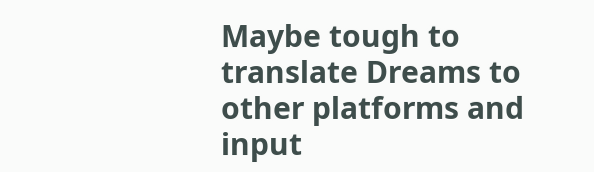Maybe tough to translate Dreams to other platforms and input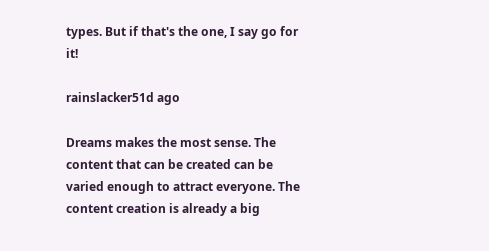types. But if that's the one, I say go for it!

rainslacker51d ago

Dreams makes the most sense. The content that can be created can be varied enough to attract everyone. The content creation is already a big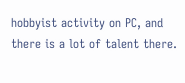hobbyist activity on PC, and there is a lot of talent there.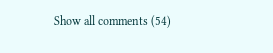Show all comments (54)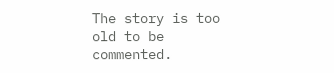The story is too old to be commented.